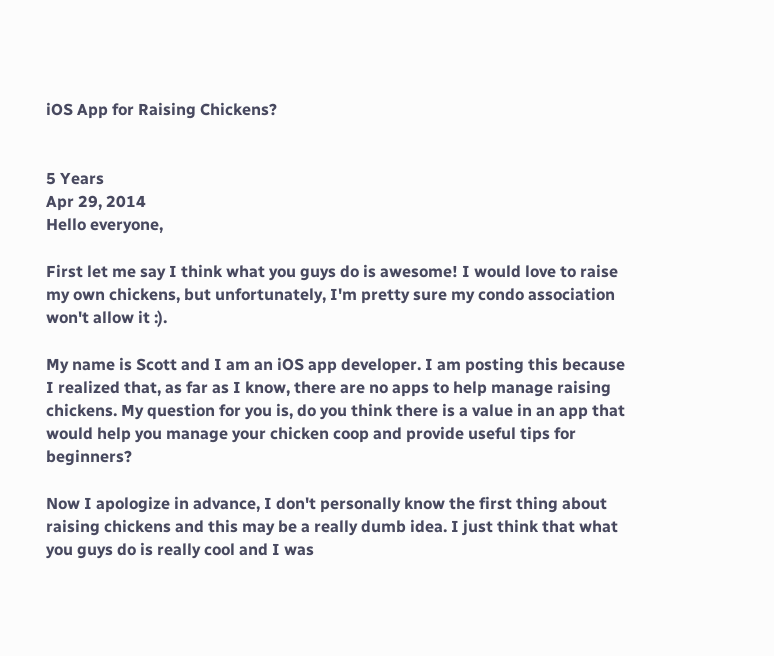iOS App for Raising Chickens?


5 Years
Apr 29, 2014
Hello everyone,

First let me say I think what you guys do is awesome! I would love to raise my own chickens, but unfortunately, I'm pretty sure my condo association won't allow it :).

My name is Scott and I am an iOS app developer. I am posting this because I realized that, as far as I know, there are no apps to help manage raising chickens. My question for you is, do you think there is a value in an app that would help you manage your chicken coop and provide useful tips for beginners?

Now I apologize in advance, I don't personally know the first thing about raising chickens and this may be a really dumb idea. I just think that what you guys do is really cool and I was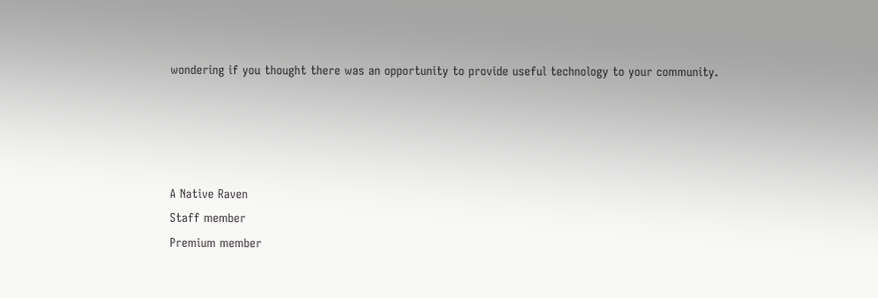wondering if you thought there was an opportunity to provide useful technology to your community.




A Native Raven
Staff member
Premium member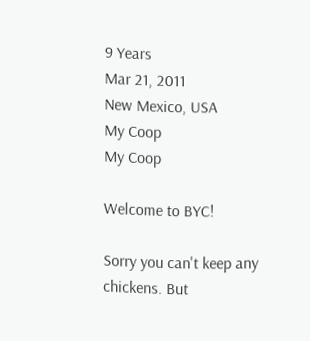9 Years
Mar 21, 2011
New Mexico, USA
My Coop
My Coop

Welcome to BYC!

Sorry you can't keep any chickens. But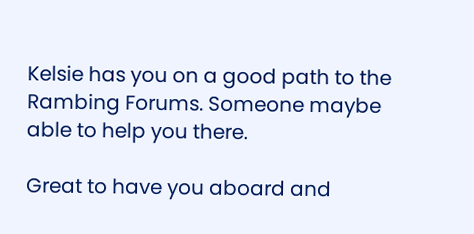Kelsie has you on a good path to the Rambing Forums. Someone maybe able to help you there.

Great to have you aboard and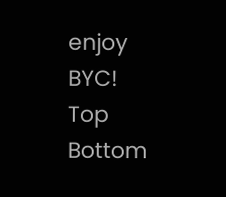enjoy BYC!
Top Bottom